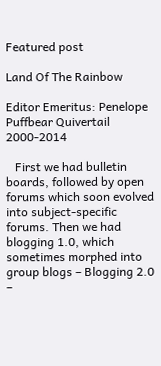Featured post

Land Of The Rainbow

Editor Emeritus: Penelope Puffbear Quivertail 2000-2014

   First we had bulletin boards, followed by open forums which soon evolved into subject-specific forums. Then we had blogging 1.0, which sometimes morphed into group blogs – Blogging 2.0 –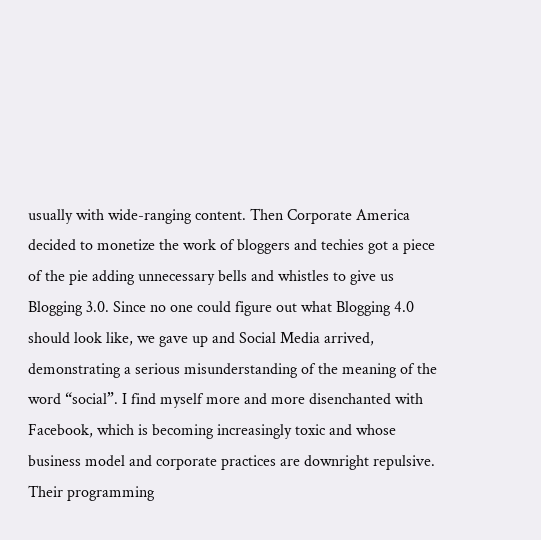usually with wide-ranging content. Then Corporate America decided to monetize the work of bloggers and techies got a piece of the pie adding unnecessary bells and whistles to give us Blogging 3.0. Since no one could figure out what Blogging 4.0 should look like, we gave up and Social Media arrived, demonstrating a serious misunderstanding of the meaning of the word “social”. I find myself more and more disenchanted with Facebook, which is becoming increasingly toxic and whose business model and corporate practices are downright repulsive. Their programming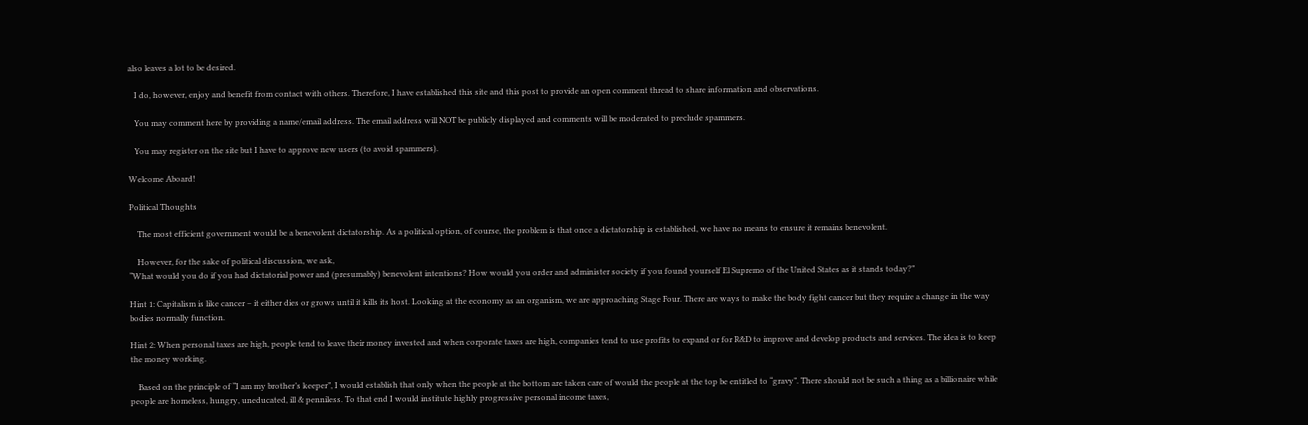also leaves a lot to be desired.

   I do, however, enjoy and benefit from contact with others. Therefore, I have established this site and this post to provide an open comment thread to share information and observations.

   You may comment here by providing a name/email address. The email address will NOT be publicly displayed and comments will be moderated to preclude spammers.

   You may register on the site but I have to approve new users (to avoid spammers).

Welcome Aboard!

Political Thoughts

    The most efficient government would be a benevolent dictatorship. As a political option, of course, the problem is that once a dictatorship is established, we have no means to ensure it remains benevolent.

    However, for the sake of political discussion, we ask,
“What would you do if you had dictatorial power and (presumably) benevolent intentions? How would you order and administer society if you found yourself El Supremo of the United States as it stands today?”

Hint 1: Capitalism is like cancer – it either dies or grows until it kills its host. Looking at the economy as an organism, we are approaching Stage Four. There are ways to make the body fight cancer but they require a change in the way bodies normally function.

Hint 2: When personal taxes are high, people tend to leave their money invested and when corporate taxes are high, companies tend to use profits to expand or for R&D to improve and develop products and services. The idea is to keep the money working.

    Based on the principle of “I am my brother’s keeper”, I would establish that only when the people at the bottom are taken care of would the people at the top be entitled to “gravy”. There should not be such a thing as a billionaire while people are homeless, hungry, uneducated, ill & penniless. To that end I would institute highly progressive personal income taxes,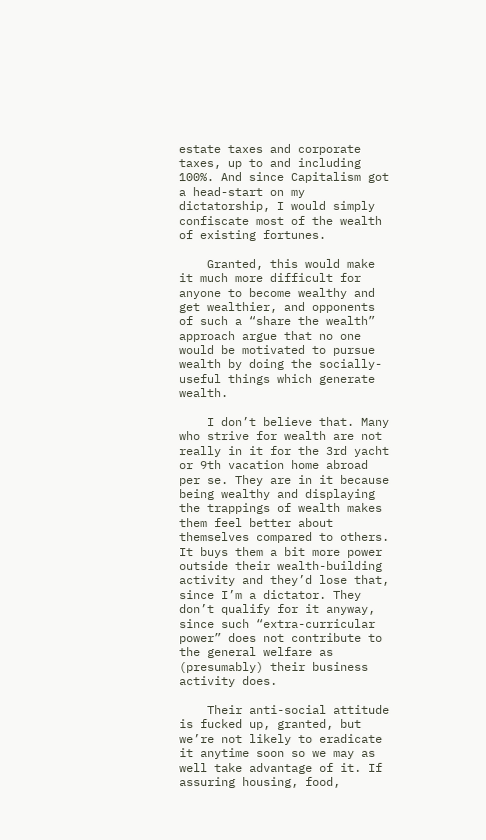estate taxes and corporate taxes, up to and including 100%. And since Capitalism got a head-start on my dictatorship, I would simply confiscate most of the wealth of existing fortunes.

    Granted, this would make it much more difficult for anyone to become wealthy and get wealthier, and opponents of such a “share the wealth” approach argue that no one would be motivated to pursue wealth by doing the socially-useful things which generate wealth.

    I don’t believe that. Many who strive for wealth are not really in it for the 3rd yacht or 9th vacation home abroad per se. They are in it because being wealthy and displaying the trappings of wealth makes them feel better about themselves compared to others. It buys them a bit more power outside their wealth-building activity and they’d lose that, since I’m a dictator. They don’t qualify for it anyway, since such “extra-curricular power” does not contribute to the general welfare as (presumably) their business activity does.

    Their anti-social attitude is fucked up, granted, but we’re not likely to eradicate it anytime soon so we may as well take advantage of it. If assuring housing, food,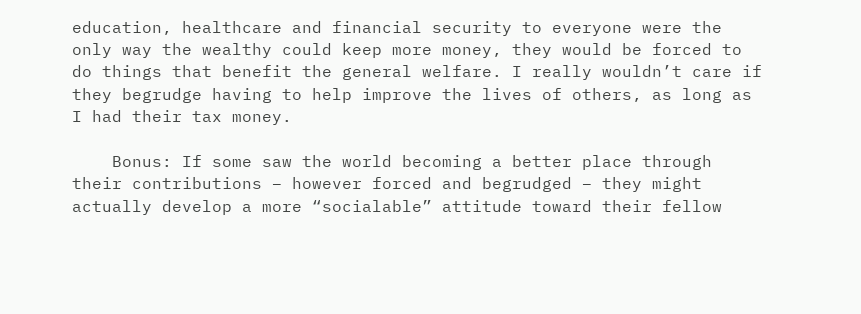education, healthcare and financial security to everyone were the only way the wealthy could keep more money, they would be forced to do things that benefit the general welfare. I really wouldn’t care if they begrudge having to help improve the lives of others, as long as I had their tax money.

    Bonus: If some saw the world becoming a better place through their contributions – however forced and begrudged – they might actually develop a more “socialable” attitude toward their fellow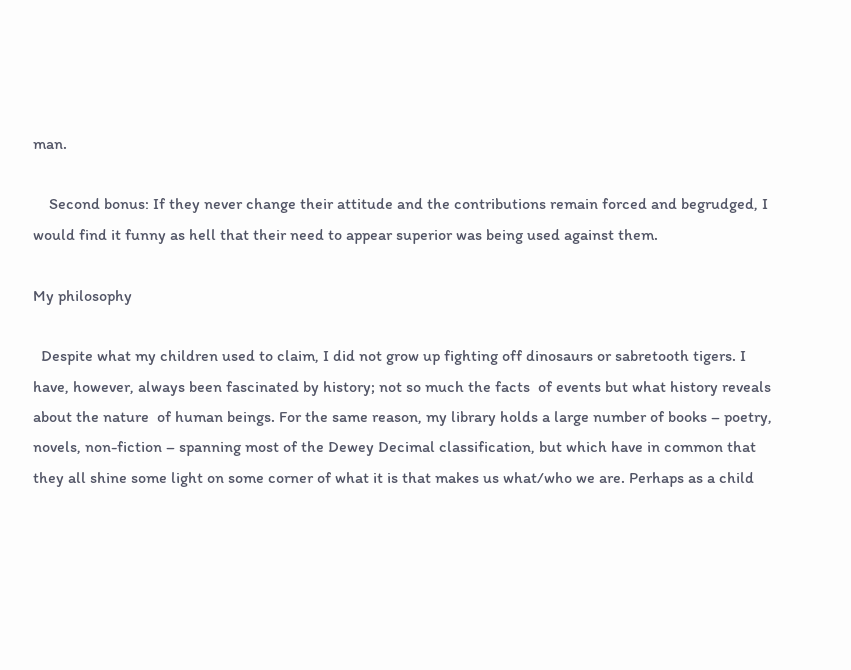man.

    Second bonus: If they never change their attitude and the contributions remain forced and begrudged, I would find it funny as hell that their need to appear superior was being used against them.

My philosophy

  Despite what my children used to claim, I did not grow up fighting off dinosaurs or sabretooth tigers. I have, however, always been fascinated by history; not so much the facts  of events but what history reveals about the nature  of human beings. For the same reason, my library holds a large number of books – poetry, novels, non-fiction – spanning most of the Dewey Decimal classification, but which have in common that they all shine some light on some corner of what it is that makes us what/who we are. Perhaps as a child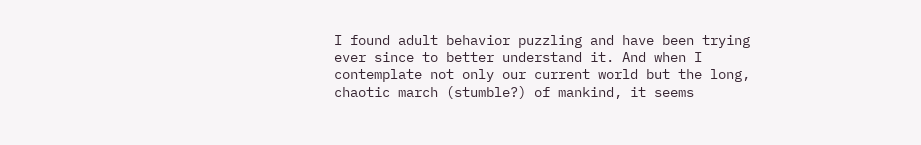I found adult behavior puzzling and have been trying ever since to better understand it. And when I contemplate not only our current world but the long, chaotic march (stumble?) of mankind, it seems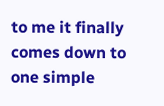to me it finally comes down to one simple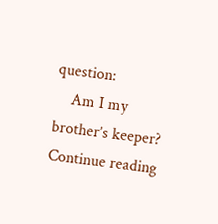question:
    Am I my brother’s keeper? Continue reading